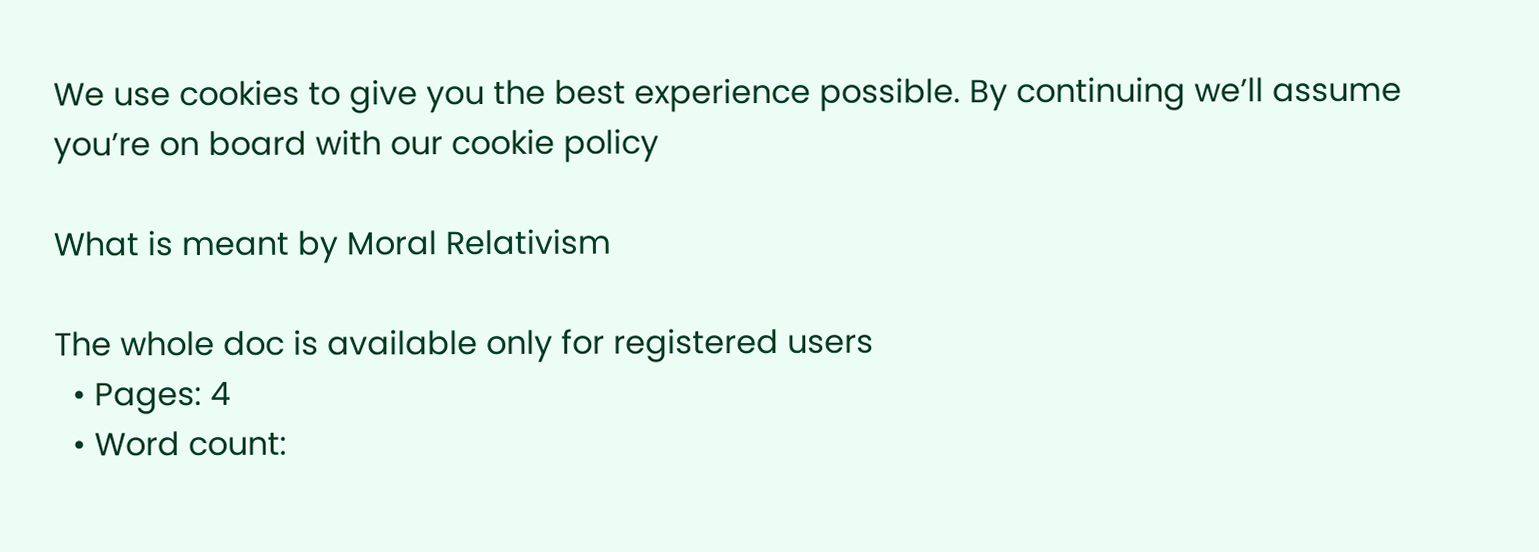We use cookies to give you the best experience possible. By continuing we’ll assume you’re on board with our cookie policy

What is meant by Moral Relativism

The whole doc is available only for registered users
  • Pages: 4
  • Word count: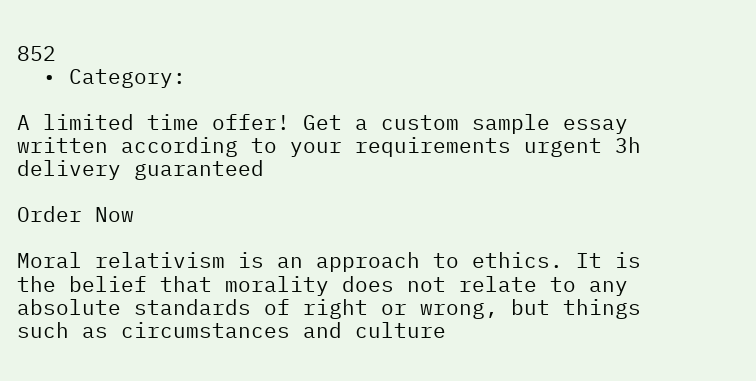852
  • Category:

A limited time offer! Get a custom sample essay written according to your requirements urgent 3h delivery guaranteed

Order Now

Moral relativism is an approach to ethics. It is the belief that morality does not relate to any absolute standards of right or wrong, but things such as circumstances and culture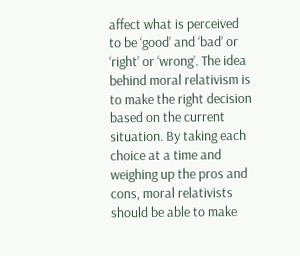affect what is perceived to be ‘good’ and ‘bad’ or ‘right’ or ‘wrong’. The idea behind moral relativism is to make the right decision based on the current situation. By taking each choice at a time and weighing up the pros and cons, moral relativists should be able to make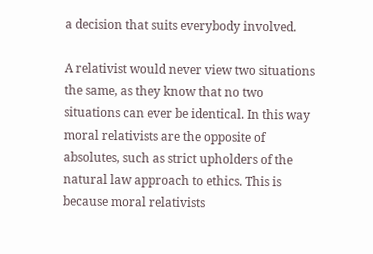a decision that suits everybody involved.

A relativist would never view two situations the same, as they know that no two situations can ever be identical. In this way moral relativists are the opposite of absolutes, such as strict upholders of the natural law approach to ethics. This is because moral relativists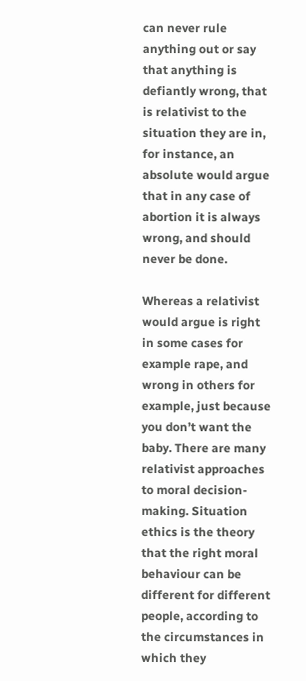can never rule anything out or say that anything is defiantly wrong, that is relativist to the situation they are in, for instance, an absolute would argue that in any case of abortion it is always wrong, and should never be done.

Whereas a relativist would argue is right in some cases for example rape, and wrong in others for example, just because you don’t want the baby. There are many relativist approaches to moral decision-making. Situation ethics is the theory that the right moral behaviour can be different for different people, according to the circumstances in which they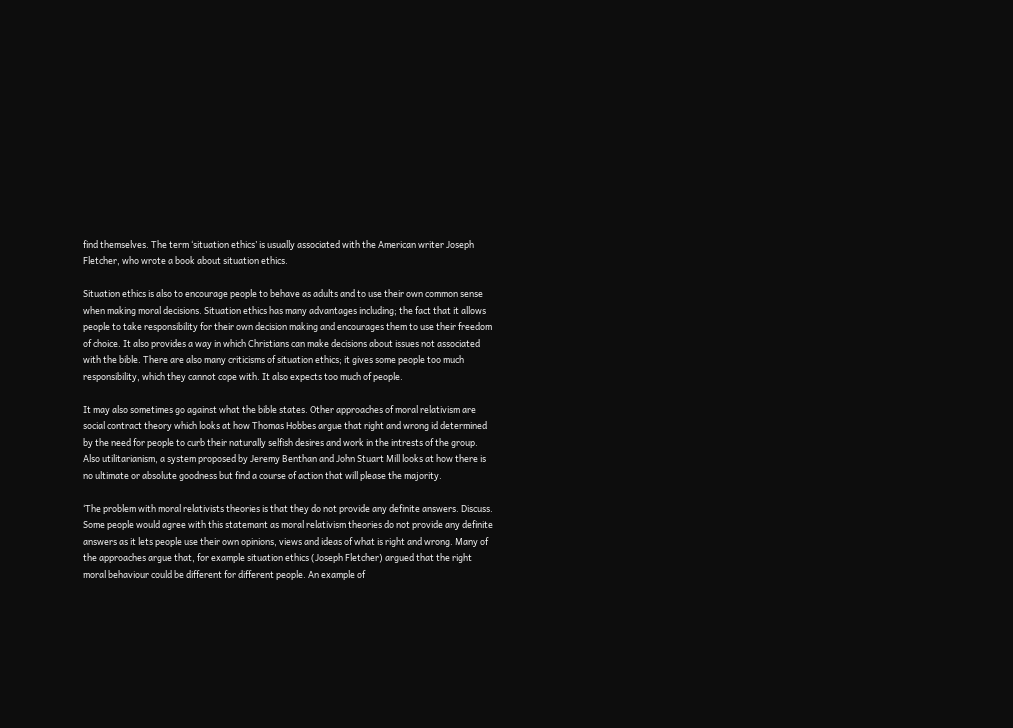find themselves. The term ‘situation ethics’ is usually associated with the American writer Joseph Fletcher, who wrote a book about situation ethics.

Situation ethics is also to encourage people to behave as adults and to use their own common sense when making moral decisions. Situation ethics has many advantages including; the fact that it allows people to take responsibility for their own decision making and encourages them to use their freedom of choice. It also provides a way in which Christians can make decisions about issues not associated with the bible. There are also many criticisms of situation ethics; it gives some people too much responsibility, which they cannot cope with. It also expects too much of people.

It may also sometimes go against what the bible states. Other approaches of moral relativism are social contract theory which looks at how Thomas Hobbes argue that right and wrong id determined by the need for people to curb their naturally selfish desires and work in the intrests of the group. Also utilitarianism, a system proposed by Jeremy Benthan and John Stuart Mill looks at how there is no ultimate or absolute goodness but find a course of action that will please the majority.

‘The problem with moral relativists theories is that they do not provide any definite answers. Discuss. Some people would agree with this statemant as moral relativism theories do not provide any definite answers as it lets people use their own opinions, views and ideas of what is right and wrong. Many of the approaches argue that, for example situation ethics (Joseph Fletcher) argued that the right moral behaviour could be different for different people. An example of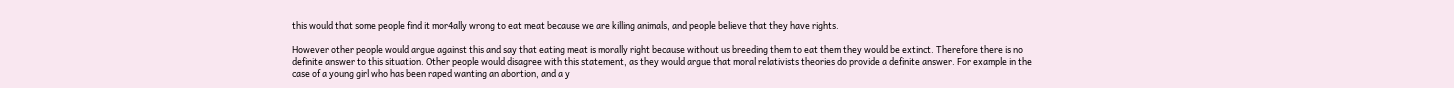this would that some people find it mor4ally wrong to eat meat because we are killing animals, and people believe that they have rights.

However other people would argue against this and say that eating meat is morally right because without us breeding them to eat them they would be extinct. Therefore there is no definite answer to this situation. Other people would disagree with this statement, as they would argue that moral relativists theories do provide a definite answer. For example in the case of a young girl who has been raped wanting an abortion, and a y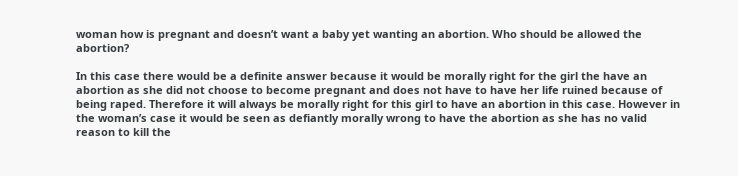woman how is pregnant and doesn’t want a baby yet wanting an abortion. Who should be allowed the abortion?

In this case there would be a definite answer because it would be morally right for the girl the have an abortion as she did not choose to become pregnant and does not have to have her life ruined because of being raped. Therefore it will always be morally right for this girl to have an abortion in this case. However in the woman’s case it would be seen as defiantly morally wrong to have the abortion as she has no valid reason to kill the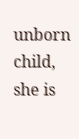unborn child, she is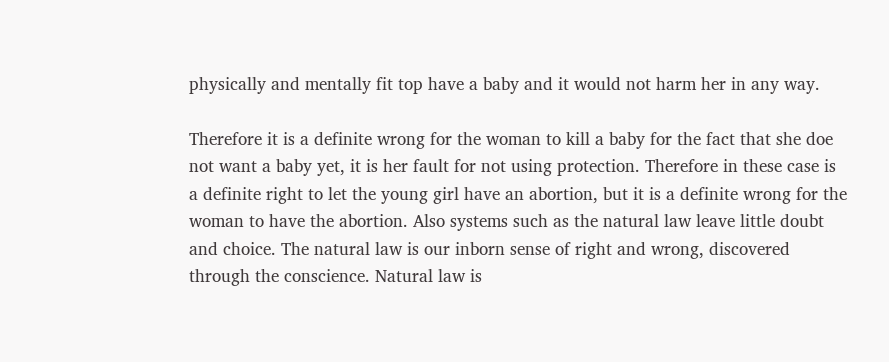physically and mentally fit top have a baby and it would not harm her in any way.

Therefore it is a definite wrong for the woman to kill a baby for the fact that she doe not want a baby yet, it is her fault for not using protection. Therefore in these case is a definite right to let the young girl have an abortion, but it is a definite wrong for the woman to have the abortion. Also systems such as the natural law leave little doubt and choice. The natural law is our inborn sense of right and wrong, discovered through the conscience. Natural law is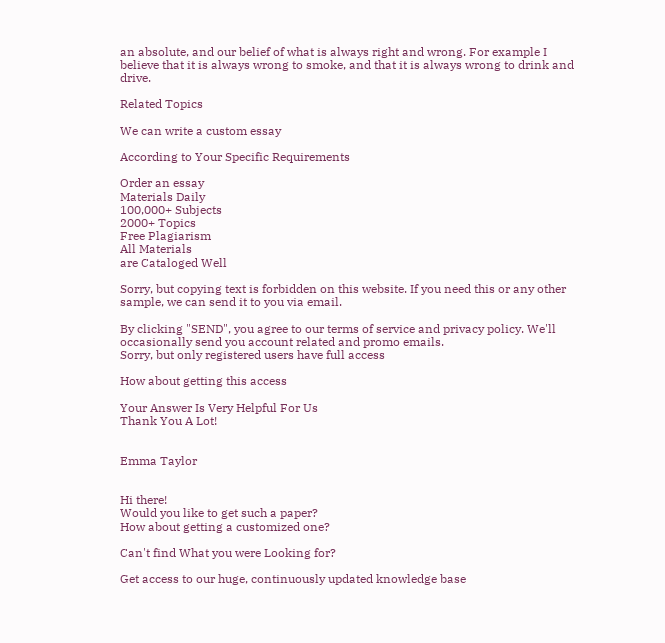an absolute, and our belief of what is always right and wrong. For example I believe that it is always wrong to smoke, and that it is always wrong to drink and drive.

Related Topics

We can write a custom essay

According to Your Specific Requirements

Order an essay
Materials Daily
100,000+ Subjects
2000+ Topics
Free Plagiarism
All Materials
are Cataloged Well

Sorry, but copying text is forbidden on this website. If you need this or any other sample, we can send it to you via email.

By clicking "SEND", you agree to our terms of service and privacy policy. We'll occasionally send you account related and promo emails.
Sorry, but only registered users have full access

How about getting this access

Your Answer Is Very Helpful For Us
Thank You A Lot!


Emma Taylor


Hi there!
Would you like to get such a paper?
How about getting a customized one?

Can't find What you were Looking for?

Get access to our huge, continuously updated knowledge base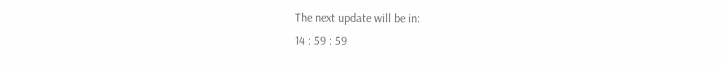The next update will be in:
14 : 59 : 59